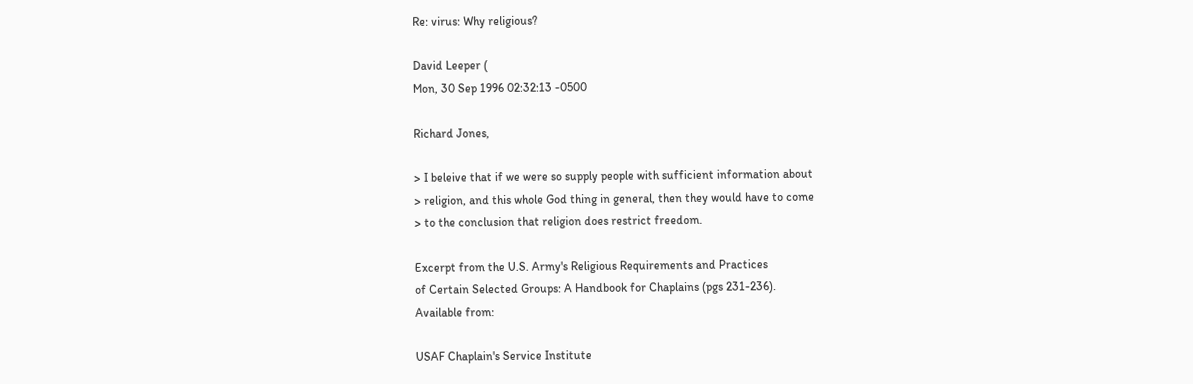Re: virus: Why religious?

David Leeper (
Mon, 30 Sep 1996 02:32:13 -0500

Richard Jones,

> I beleive that if we were so supply people with sufficient information about
> religion, and this whole God thing in general, then they would have to come
> to the conclusion that religion does restrict freedom.

Excerpt from the U.S. Army's Religious Requirements and Practices
of Certain Selected Groups: A Handbook for Chaplains (pgs 231-236).
Available from:

USAF Chaplain's Service Institute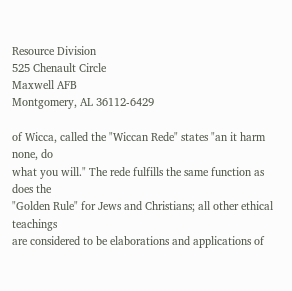Resource Division
525 Chenault Circle
Maxwell AFB
Montgomery, AL 36112-6429

of Wicca, called the "Wiccan Rede" states "an it harm none, do
what you will." The rede fulfills the same function as does the
"Golden Rule" for Jews and Christians; all other ethical teachings
are considered to be elaborations and applications of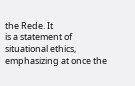the Rede. It
is a statement of situational ethics, emphasizing at once the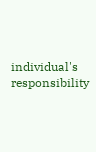individual's responsibility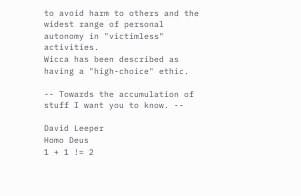to avoid harm to others and the
widest range of personal autonomy in "victimless" activities.
Wicca has been described as having a "high-choice" ethic.

-- Towards the accumulation of stuff I want you to know. --

David Leeper
Homo Deus
1 + 1 != 2